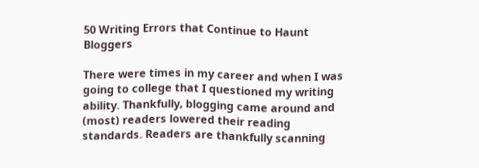50 Writing Errors that Continue to Haunt Bloggers

There were times in my career and when I was going to college that I questioned my writing ability. Thankfully, blogging came around and (most) readers lowered their reading standards. Readers are thankfully scanning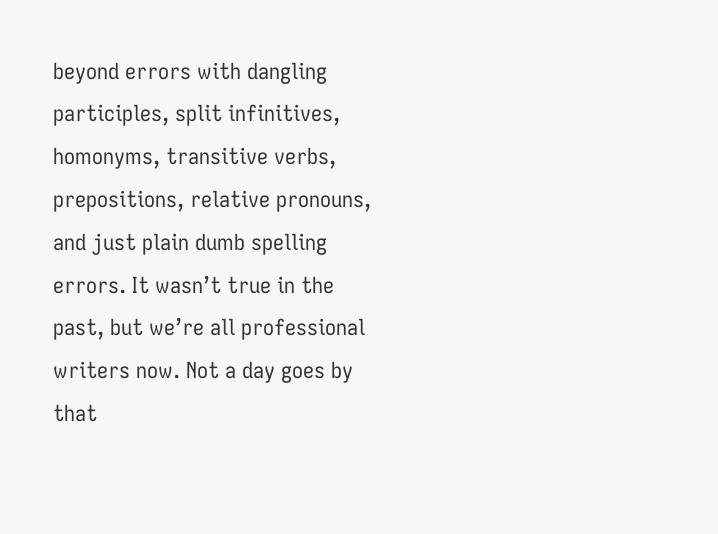beyond errors with dangling participles, split infinitives, homonyms, transitive verbs, prepositions, relative pronouns, and just plain dumb spelling errors. It wasn’t true in the past, but we’re all professional writers now. Not a day goes by that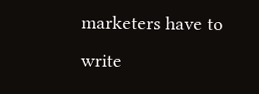marketers have to write